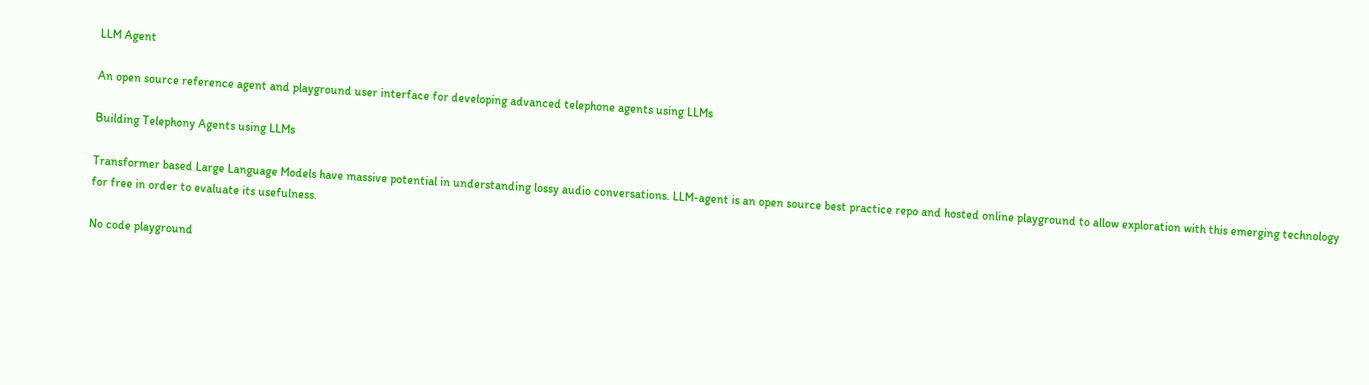LLM Agent

An open source reference agent and playground user interface for developing advanced telephone agents using LLMs

Building Telephony Agents using LLMs

Transformer based Large Language Models have massive potential in understanding lossy audio conversations. LLM-agent is an open source best practice repo and hosted online playground to allow exploration with this emerging technology for free in order to evaluate its usefulness.

No code playground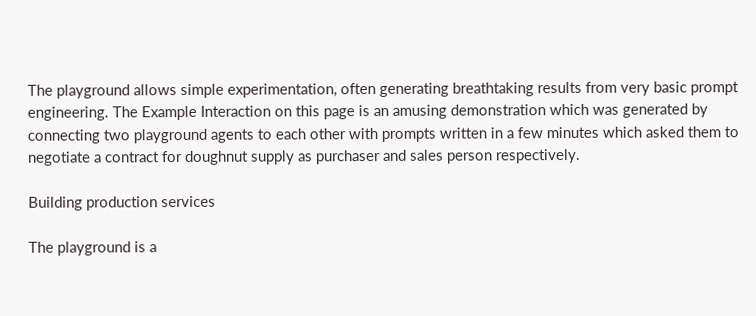The playground allows simple experimentation, often generating breathtaking results from very basic prompt engineering. The Example Interaction on this page is an amusing demonstration which was generated by connecting two playground agents to each other with prompts written in a few minutes which asked them to negotiate a contract for doughnut supply as purchaser and sales person respectively.

Building production services

The playground is a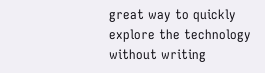great way to quickly explore the technology without writing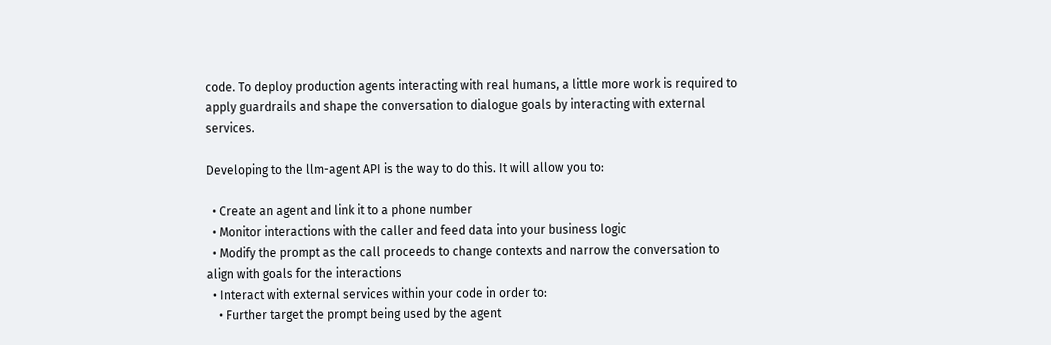code. To deploy production agents interacting with real humans, a little more work is required to apply guardrails and shape the conversation to dialogue goals by interacting with external services.

Developing to the llm-agent API is the way to do this. It will allow you to:

  • Create an agent and link it to a phone number
  • Monitor interactions with the caller and feed data into your business logic
  • Modify the prompt as the call proceeds to change contexts and narrow the conversation to align with goals for the interactions
  • Interact with external services within your code in order to:
    • Further target the prompt being used by the agent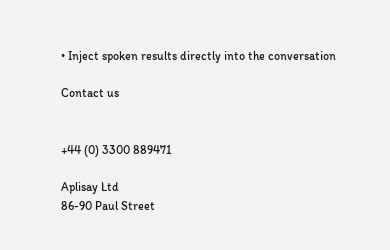• Inject spoken results directly into the conversation

Contact us


+44 (0) 3300 889471

Aplisay Ltd
86-90 Paul Street